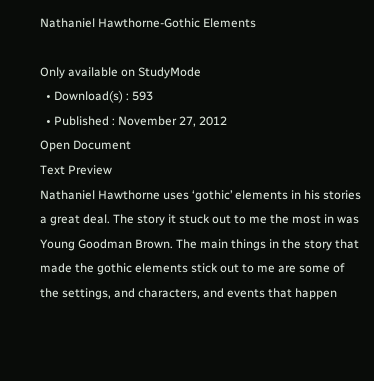Nathaniel Hawthorne-Gothic Elements

Only available on StudyMode
  • Download(s) : 593
  • Published : November 27, 2012
Open Document
Text Preview
Nathaniel Hawthorne uses ‘gothic’ elements in his stories a great deal. The story it stuck out to me the most in was Young Goodman Brown. The main things in the story that made the gothic elements stick out to me are some of the settings, and characters, and events that happen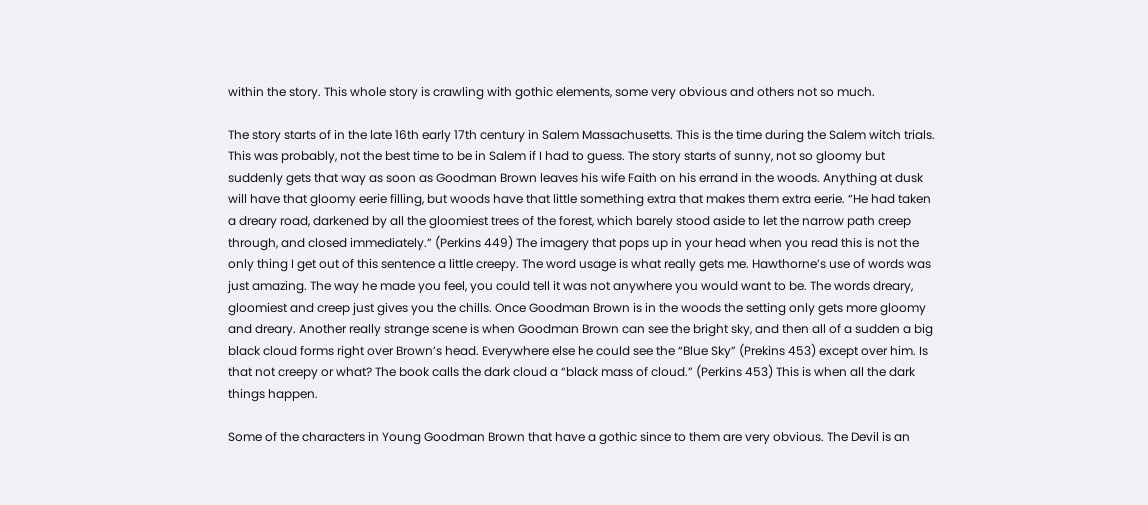within the story. This whole story is crawling with gothic elements, some very obvious and others not so much.

The story starts of in the late 16th early 17th century in Salem Massachusetts. This is the time during the Salem witch trials. This was probably, not the best time to be in Salem if I had to guess. The story starts of sunny, not so gloomy but suddenly gets that way as soon as Goodman Brown leaves his wife Faith on his errand in the woods. Anything at dusk will have that gloomy eerie filling, but woods have that little something extra that makes them extra eerie. “He had taken a dreary road, darkened by all the gloomiest trees of the forest, which barely stood aside to let the narrow path creep through, and closed immediately.” (Perkins 449) The imagery that pops up in your head when you read this is not the only thing I get out of this sentence a little creepy. The word usage is what really gets me. Hawthorne’s use of words was just amazing. The way he made you feel, you could tell it was not anywhere you would want to be. The words dreary, gloomiest and creep just gives you the chills. Once Goodman Brown is in the woods the setting only gets more gloomy and dreary. Another really strange scene is when Goodman Brown can see the bright sky, and then all of a sudden a big black cloud forms right over Brown’s head. Everywhere else he could see the “Blue Sky” (Prekins 453) except over him. Is that not creepy or what? The book calls the dark cloud a “black mass of cloud.” (Perkins 453) This is when all the dark things happen.

Some of the characters in Young Goodman Brown that have a gothic since to them are very obvious. The Devil is an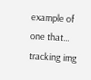example of one that...
tracking img